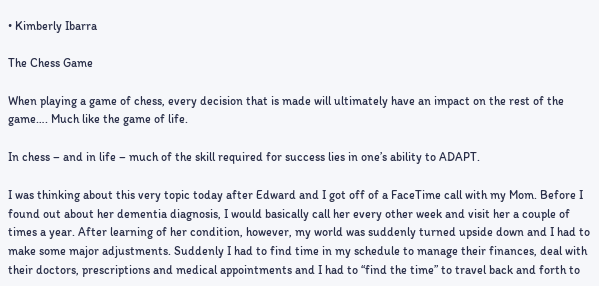• Kimberly Ibarra

The Chess Game

When playing a game of chess, every decision that is made will ultimately have an impact on the rest of the game…. Much like the game of life.

In chess – and in life – much of the skill required for success lies in one’s ability to ADAPT.

I was thinking about this very topic today after Edward and I got off of a FaceTime call with my Mom. Before I found out about her dementia diagnosis, I would basically call her every other week and visit her a couple of times a year. After learning of her condition, however, my world was suddenly turned upside down and I had to make some major adjustments. Suddenly I had to find time in my schedule to manage their finances, deal with their doctors, prescriptions and medical appointments and I had to “find the time” to travel back and forth to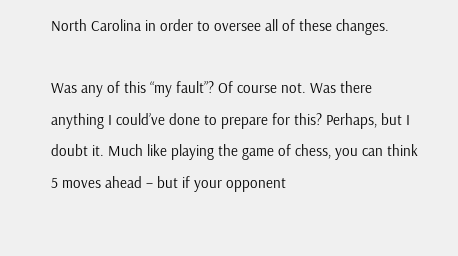North Carolina in order to oversee all of these changes.

Was any of this “my fault”? Of course not. Was there anything I could’ve done to prepare for this? Perhaps, but I doubt it. Much like playing the game of chess, you can think 5 moves ahead – but if your opponent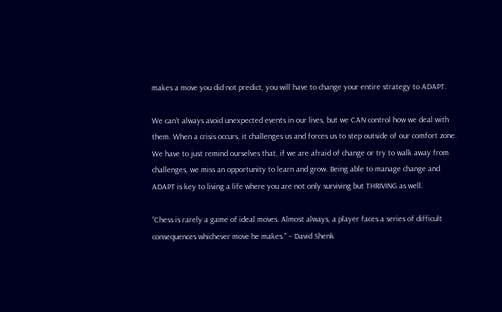makes a move you did not predict, you will have to change your entire strategy to ADAPT.

We can’t always avoid unexpected events in our lives, but we CAN control how we deal with them. When a crisis occurs, it challenges us and forces us to step outside of our comfort zone. We have to just remind ourselves that, if we are afraid of change or try to walk away from challenges, we miss an opportunity to learn and grow. Being able to manage change and ADAPT is key to living a life where you are not only surviving but THRIVING as well.

“Chess is rarely a game of ideal moves. Almost always, a player faces a series of difficult consequences whichever move he makes.” – David Shenk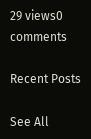29 views0 comments

Recent Posts

See All